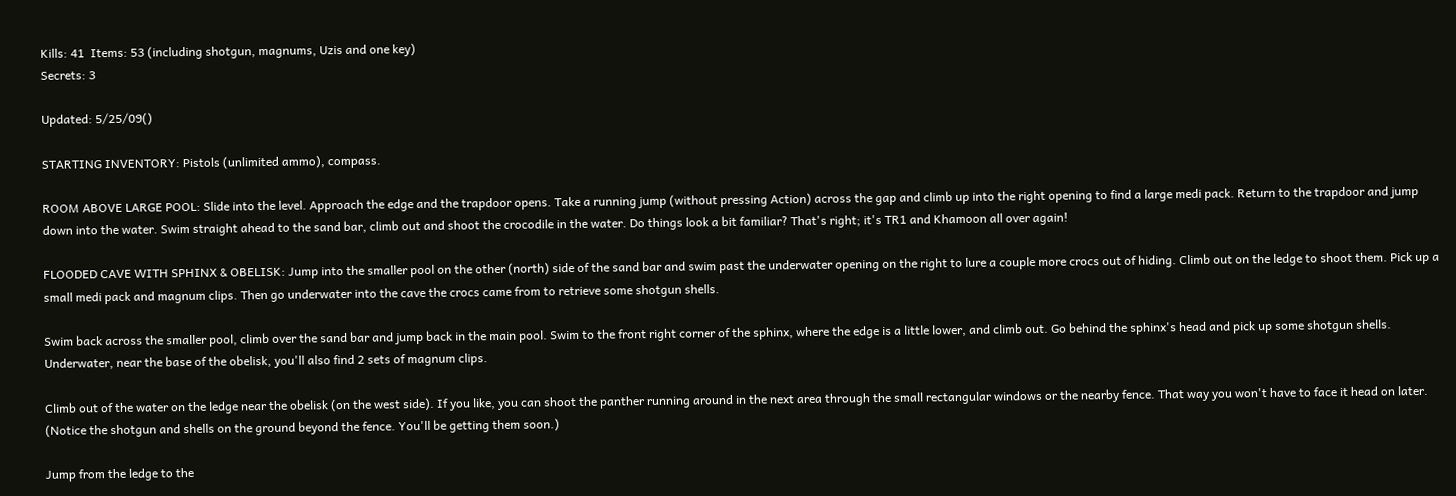Kills: 41  Items: 53 (including shotgun, magnums, Uzis and one key)
Secrets: 3

Updated: 5/25/09()

STARTING INVENTORY: Pistols (unlimited ammo), compass.

ROOM ABOVE LARGE POOL: Slide into the level. Approach the edge and the trapdoor opens. Take a running jump (without pressing Action) across the gap and climb up into the right opening to find a large medi pack. Return to the trapdoor and jump down into the water. Swim straight ahead to the sand bar, climb out and shoot the crocodile in the water. Do things look a bit familiar? That's right; it's TR1 and Khamoon all over again!

FLOODED CAVE WITH SPHINX & OBELISK: Jump into the smaller pool on the other (north) side of the sand bar and swim past the underwater opening on the right to lure a couple more crocs out of hiding. Climb out on the ledge to shoot them. Pick up a small medi pack and magnum clips. Then go underwater into the cave the crocs came from to retrieve some shotgun shells.

Swim back across the smaller pool, climb over the sand bar and jump back in the main pool. Swim to the front right corner of the sphinx, where the edge is a little lower, and climb out. Go behind the sphinx's head and pick up some shotgun shells. Underwater, near the base of the obelisk, you'll also find 2 sets of magnum clips.

Climb out of the water on the ledge near the obelisk (on the west side). If you like, you can shoot the panther running around in the next area through the small rectangular windows or the nearby fence. That way you won't have to face it head on later. (Notice the shotgun and shells on the ground beyond the fence. You'll be getting them soon.)

Jump from the ledge to the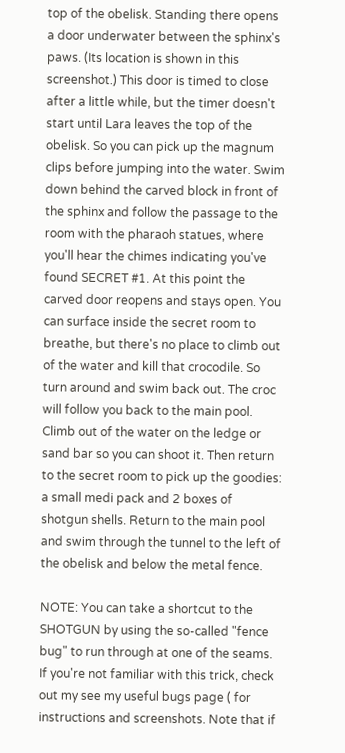top of the obelisk. Standing there opens a door underwater between the sphinx's paws. (Its location is shown in this screenshot.) This door is timed to close after a little while, but the timer doesn't start until Lara leaves the top of the obelisk. So you can pick up the magnum clips before jumping into the water. Swim down behind the carved block in front of the sphinx and follow the passage to the room with the pharaoh statues, where you'll hear the chimes indicating you've found SECRET #1. At this point the carved door reopens and stays open. You can surface inside the secret room to breathe, but there's no place to climb out of the water and kill that crocodile. So turn around and swim back out. The croc will follow you back to the main pool. Climb out of the water on the ledge or sand bar so you can shoot it. Then return to the secret room to pick up the goodies: a small medi pack and 2 boxes of shotgun shells. Return to the main pool and swim through the tunnel to the left of the obelisk and below the metal fence.

NOTE: You can take a shortcut to the SHOTGUN by using the so-called "fence bug" to run through at one of the seams. If you're not familiar with this trick, check out my see my useful bugs page ( for instructions and screenshots. Note that if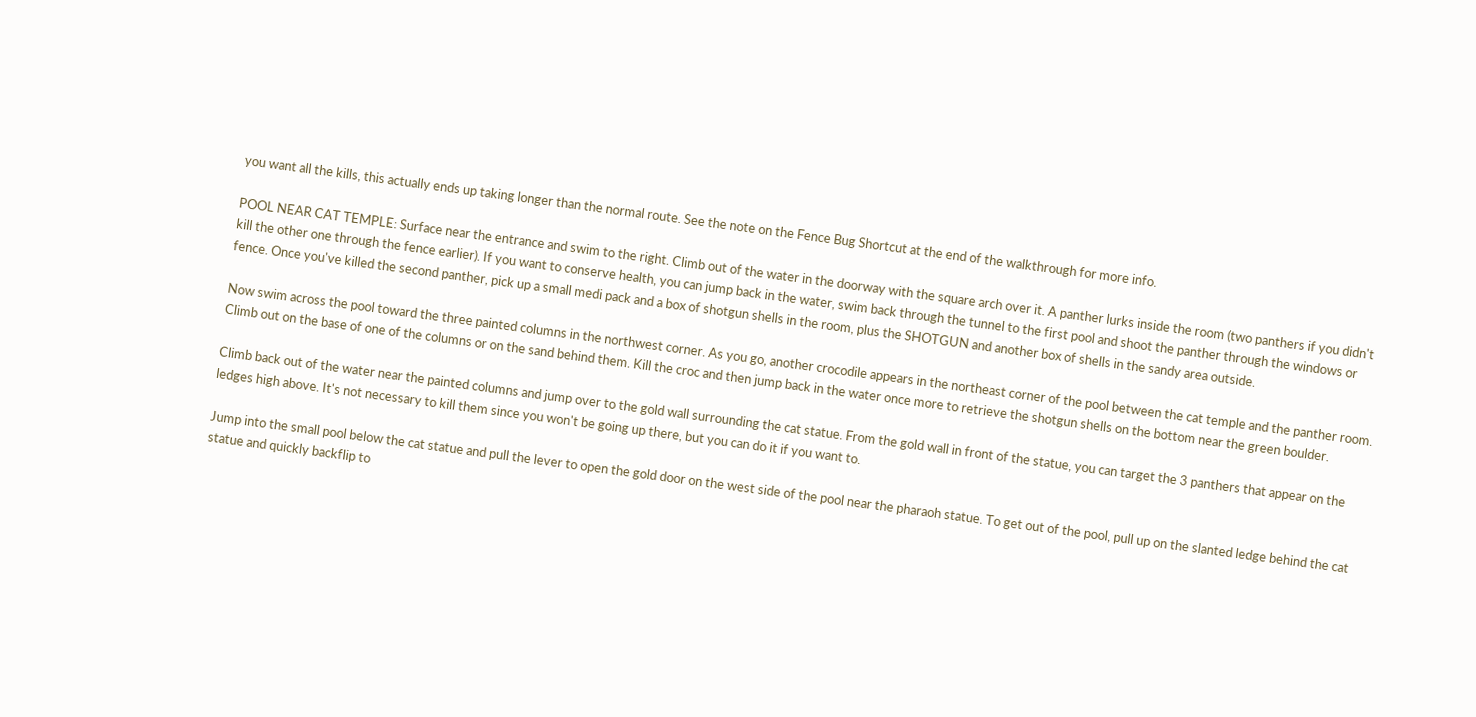you want all the kills, this actually ends up taking longer than the normal route. See the note on the Fence Bug Shortcut at the end of the walkthrough for more info.

POOL NEAR CAT TEMPLE: Surface near the entrance and swim to the right. Climb out of the water in the doorway with the square arch over it. A panther lurks inside the room (two panthers if you didn't kill the other one through the fence earlier). If you want to conserve health, you can jump back in the water, swim back through the tunnel to the first pool and shoot the panther through the windows or fence. Once you've killed the second panther, pick up a small medi pack and a box of shotgun shells in the room, plus the SHOTGUN and another box of shells in the sandy area outside.

Now swim across the pool toward the three painted columns in the northwest corner. As you go, another crocodile appears in the northeast corner of the pool between the cat temple and the panther room. Climb out on the base of one of the columns or on the sand behind them. Kill the croc and then jump back in the water once more to retrieve the shotgun shells on the bottom near the green boulder.

Climb back out of the water near the painted columns and jump over to the gold wall surrounding the cat statue. From the gold wall in front of the statue, you can target the 3 panthers that appear on the ledges high above. It's not necessary to kill them since you won't be going up there, but you can do it if you want to.

Jump into the small pool below the cat statue and pull the lever to open the gold door on the west side of the pool near the pharaoh statue. To get out of the pool, pull up on the slanted ledge behind the cat statue and quickly backflip to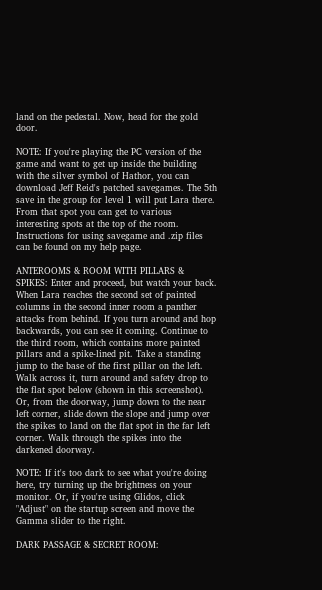land on the pedestal. Now, head for the gold door.

NOTE: If you're playing the PC version of the game and want to get up inside the building with the silver symbol of Hathor, you can download Jeff Reid's patched savegames. The 5th save in the group for level 1 will put Lara there. From that spot you can get to various interesting spots at the top of the room. Instructions for using savegame and .zip files can be found on my help page.

ANTEROOMS & ROOM WITH PILLARS & SPIKES: Enter and proceed, but watch your back. When Lara reaches the second set of painted columns in the second inner room a panther attacks from behind. If you turn around and hop backwards, you can see it coming. Continue to the third room, which contains more painted pillars and a spike-lined pit. Take a standing jump to the base of the first pillar on the left. Walk across it, turn around and safety drop to the flat spot below (shown in this screenshot). Or, from the doorway, jump down to the near left corner, slide down the slope and jump over the spikes to land on the flat spot in the far left corner. Walk through the spikes into the darkened doorway.

NOTE: If it's too dark to see what you're doing here, try turning up the brightness on your monitor. Or, if you're using Glidos, click "Adjust" on the startup screen and move the Gamma slider to the right.

DARK PASSAGE & SECRET ROOM: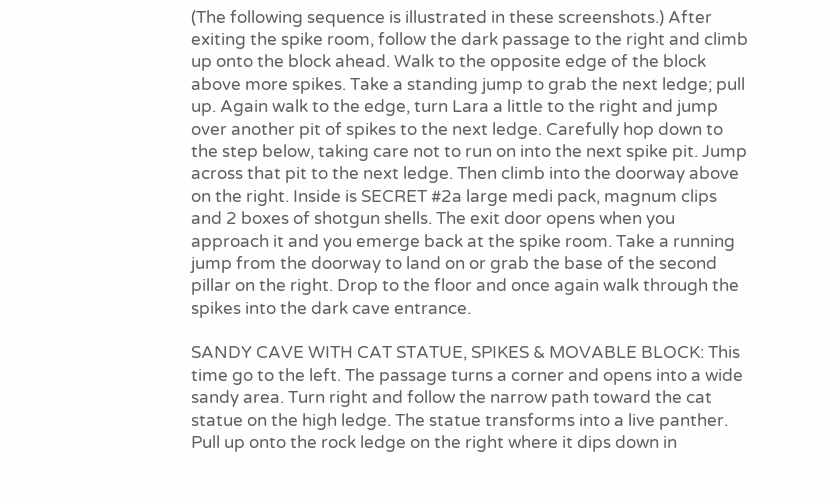(The following sequence is illustrated in these screenshots.) After exiting the spike room, follow the dark passage to the right and climb up onto the block ahead. Walk to the opposite edge of the block above more spikes. Take a standing jump to grab the next ledge; pull up. Again walk to the edge, turn Lara a little to the right and jump over another pit of spikes to the next ledge. Carefully hop down to the step below, taking care not to run on into the next spike pit. Jump across that pit to the next ledge. Then climb into the doorway above on the right. Inside is SECRET #2a large medi pack, magnum clips and 2 boxes of shotgun shells. The exit door opens when you approach it and you emerge back at the spike room. Take a running jump from the doorway to land on or grab the base of the second pillar on the right. Drop to the floor and once again walk through the spikes into the dark cave entrance.

SANDY CAVE WITH CAT STATUE, SPIKES & MOVABLE BLOCK: This time go to the left. The passage turns a corner and opens into a wide sandy area. Turn right and follow the narrow path toward the cat statue on the high ledge. The statue transforms into a live panther. Pull up onto the rock ledge on the right where it dips down in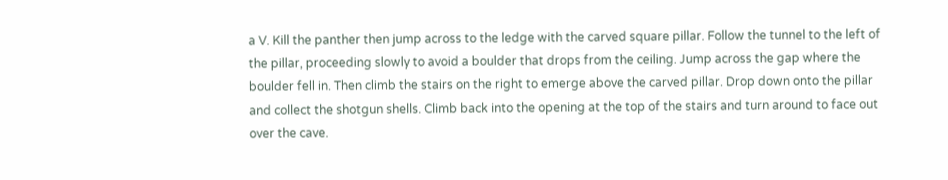a V. Kill the panther then jump across to the ledge with the carved square pillar. Follow the tunnel to the left of the pillar, proceeding slowly to avoid a boulder that drops from the ceiling. Jump across the gap where the boulder fell in. Then climb the stairs on the right to emerge above the carved pillar. Drop down onto the pillar and collect the shotgun shells. Climb back into the opening at the top of the stairs and turn around to face out over the cave.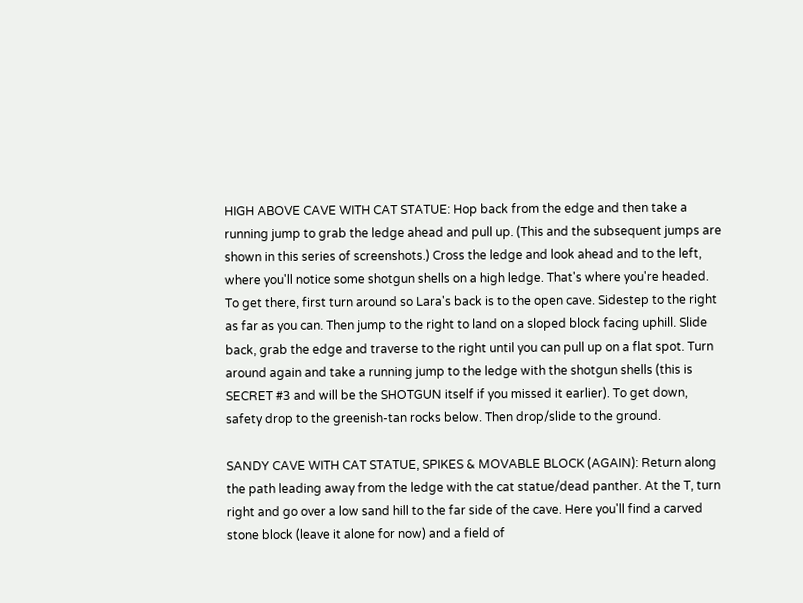HIGH ABOVE CAVE WITH CAT STATUE: Hop back from the edge and then take a running jump to grab the ledge ahead and pull up. (This and the subsequent jumps are shown in this series of screenshots.) Cross the ledge and look ahead and to the left, where you'll notice some shotgun shells on a high ledge. That's where you're headed. To get there, first turn around so Lara's back is to the open cave. Sidestep to the right as far as you can. Then jump to the right to land on a sloped block facing uphill. Slide back, grab the edge and traverse to the right until you can pull up on a flat spot. Turn around again and take a running jump to the ledge with the shotgun shells (this is SECRET #3 and will be the SHOTGUN itself if you missed it earlier). To get down, safety drop to the greenish-tan rocks below. Then drop/slide to the ground.

SANDY CAVE WITH CAT STATUE, SPIKES & MOVABLE BLOCK (AGAIN): Return along the path leading away from the ledge with the cat statue/dead panther. At the T, turn right and go over a low sand hill to the far side of the cave. Here you'll find a carved stone block (leave it alone for now) and a field of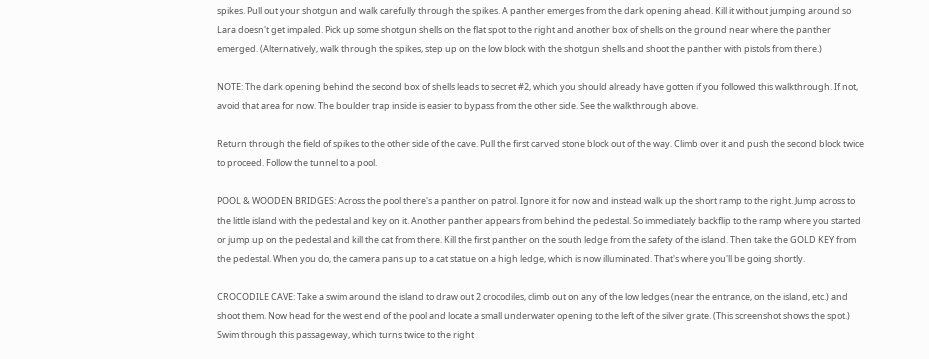spikes. Pull out your shotgun and walk carefully through the spikes. A panther emerges from the dark opening ahead. Kill it without jumping around so Lara doesn't get impaled. Pick up some shotgun shells on the flat spot to the right and another box of shells on the ground near where the panther emerged. (Alternatively, walk through the spikes, step up on the low block with the shotgun shells and shoot the panther with pistols from there.)

NOTE: The dark opening behind the second box of shells leads to secret #2, which you should already have gotten if you followed this walkthrough. If not, avoid that area for now. The boulder trap inside is easier to bypass from the other side. See the walkthrough above.

Return through the field of spikes to the other side of the cave. Pull the first carved stone block out of the way. Climb over it and push the second block twice to proceed. Follow the tunnel to a pool.

POOL & WOODEN BRIDGES: Across the pool there's a panther on patrol. Ignore it for now and instead walk up the short ramp to the right. Jump across to the little island with the pedestal and key on it. Another panther appears from behind the pedestal. So immediately backflip to the ramp where you started or jump up on the pedestal and kill the cat from there. Kill the first panther on the south ledge from the safety of the island. Then take the GOLD KEY from the pedestal. When you do, the camera pans up to a cat statue on a high ledge, which is now illuminated. That's where you'll be going shortly.

CROCODILE CAVE: Take a swim around the island to draw out 2 crocodiles, climb out on any of the low ledges (near the entrance, on the island, etc.) and shoot them. Now head for the west end of the pool and locate a small underwater opening to the left of the silver grate. (This screenshot shows the spot.) Swim through this passageway, which turns twice to the right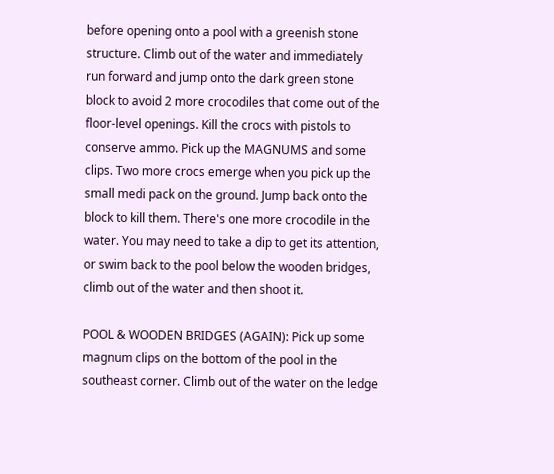before opening onto a pool with a greenish stone structure. Climb out of the water and immediately run forward and jump onto the dark green stone block to avoid 2 more crocodiles that come out of the floor-level openings. Kill the crocs with pistols to conserve ammo. Pick up the MAGNUMS and some clips. Two more crocs emerge when you pick up the small medi pack on the ground. Jump back onto the block to kill them. There's one more crocodile in the water. You may need to take a dip to get its attention, or swim back to the pool below the wooden bridges, climb out of the water and then shoot it.

POOL & WOODEN BRIDGES (AGAIN): Pick up some magnum clips on the bottom of the pool in the southeast corner. Climb out of the water on the ledge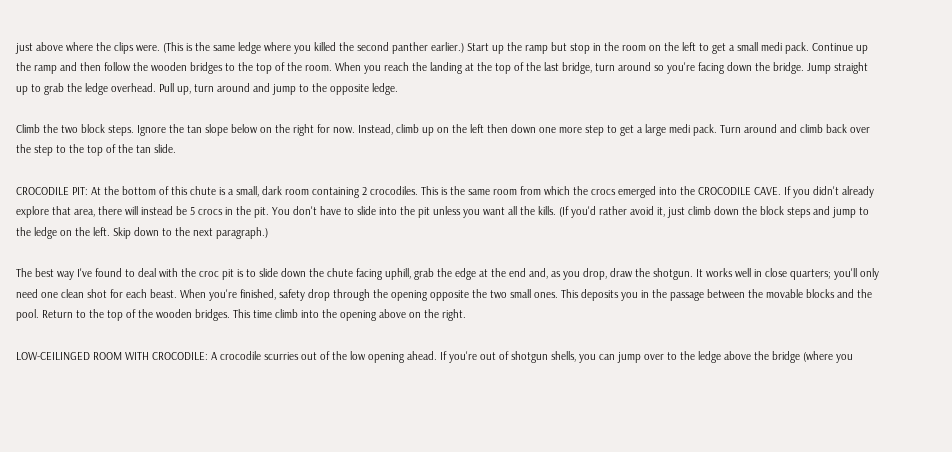just above where the clips were. (This is the same ledge where you killed the second panther earlier.) Start up the ramp but stop in the room on the left to get a small medi pack. Continue up the ramp and then follow the wooden bridges to the top of the room. When you reach the landing at the top of the last bridge, turn around so you're facing down the bridge. Jump straight up to grab the ledge overhead. Pull up, turn around and jump to the opposite ledge.

Climb the two block steps. Ignore the tan slope below on the right for now. Instead, climb up on the left then down one more step to get a large medi pack. Turn around and climb back over the step to the top of the tan slide.

CROCODILE PIT: At the bottom of this chute is a small, dark room containing 2 crocodiles. This is the same room from which the crocs emerged into the CROCODILE CAVE. If you didn't already explore that area, there will instead be 5 crocs in the pit. You don't have to slide into the pit unless you want all the kills. (If you'd rather avoid it, just climb down the block steps and jump to the ledge on the left. Skip down to the next paragraph.)

The best way I've found to deal with the croc pit is to slide down the chute facing uphill, grab the edge at the end and, as you drop, draw the shotgun. It works well in close quarters; you'll only need one clean shot for each beast. When you're finished, safety drop through the opening opposite the two small ones. This deposits you in the passage between the movable blocks and the pool. Return to the top of the wooden bridges. This time climb into the opening above on the right.

LOW-CEILINGED ROOM WITH CROCODILE: A crocodile scurries out of the low opening ahead. If you're out of shotgun shells, you can jump over to the ledge above the bridge (where you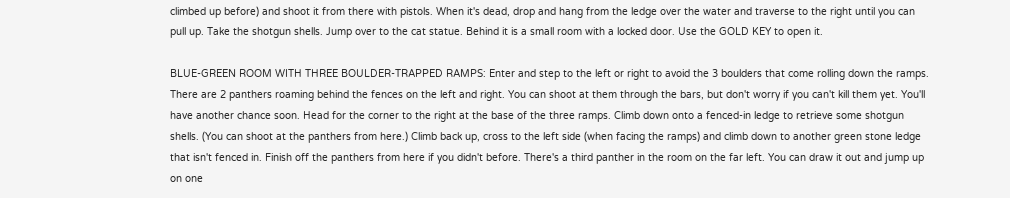climbed up before) and shoot it from there with pistols. When it's dead, drop and hang from the ledge over the water and traverse to the right until you can pull up. Take the shotgun shells. Jump over to the cat statue. Behind it is a small room with a locked door. Use the GOLD KEY to open it.

BLUE-GREEN ROOM WITH THREE BOULDER-TRAPPED RAMPS: Enter and step to the left or right to avoid the 3 boulders that come rolling down the ramps. There are 2 panthers roaming behind the fences on the left and right. You can shoot at them through the bars, but don't worry if you can't kill them yet. You'll have another chance soon. Head for the corner to the right at the base of the three ramps. Climb down onto a fenced-in ledge to retrieve some shotgun shells. (You can shoot at the panthers from here.) Climb back up, cross to the left side (when facing the ramps) and climb down to another green stone ledge that isn't fenced in. Finish off the panthers from here if you didn't before. There's a third panther in the room on the far left. You can draw it out and jump up on one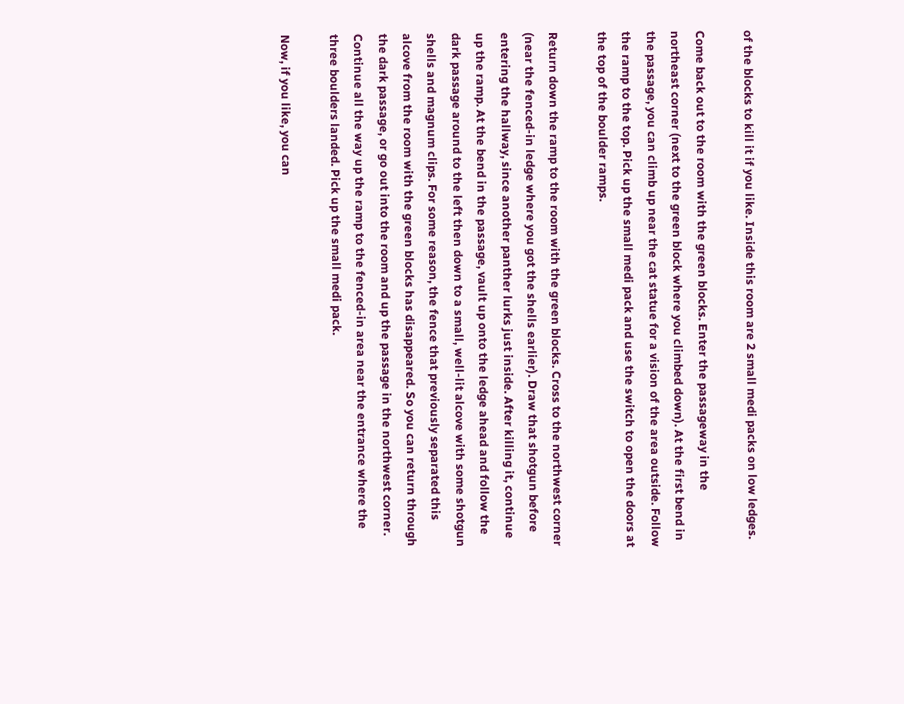of the blocks to kill it if you like. Inside this room are 2 small medi packs on low ledges.

Come back out to the room with the green blocks. Enter the passageway in the northeast corner (next to the green block where you climbed down). At the first bend in the passage, you can climb up near the cat statue for a vision of the area outside. Follow the ramp to the top. Pick up the small medi pack and use the switch to open the doors at the top of the boulder ramps.

Return down the ramp to the room with the green blocks. Cross to the northwest corner (near the fenced-in ledge where you got the shells earlier). Draw that shotgun before entering the hallway, since another panther lurks just inside. After killing it, continue up the ramp. At the bend in the passage, vault up onto the ledge ahead and follow the dark passage around to the left then down to a small, well-lit alcove with some shotgun shells and magnum clips. For some reason, the fence that previously separated this alcove from the room with the green blocks has disappeared. So you can return through the dark passage, or go out into the room and up the passage in the northwest corner. Continue all the way up the ramp to the fenced-in area near the entrance where the three boulders landed. Pick up the small medi pack.

Now, if you like, you can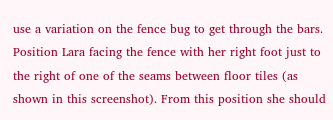use a variation on the fence bug to get through the bars. Position Lara facing the fence with her right foot just to the right of one of the seams between floor tiles (as shown in this screenshot). From this position she should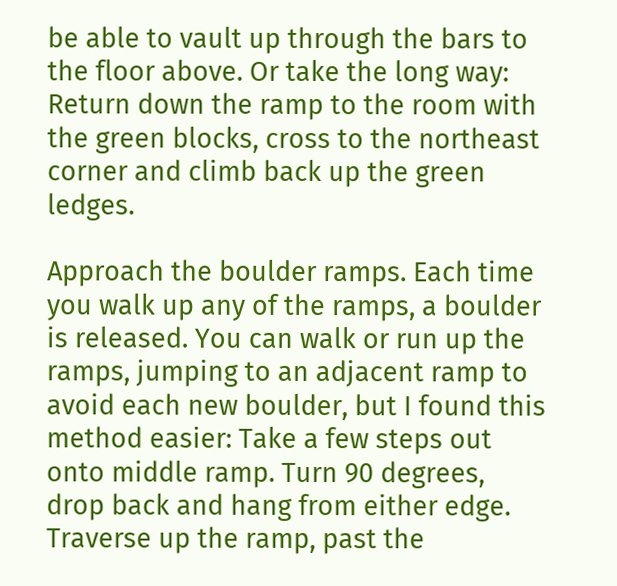be able to vault up through the bars to the floor above. Or take the long way: Return down the ramp to the room with the green blocks, cross to the northeast corner and climb back up the green ledges.

Approach the boulder ramps. Each time you walk up any of the ramps, a boulder is released. You can walk or run up the ramps, jumping to an adjacent ramp to avoid each new boulder, but I found this method easier: Take a few steps out onto middle ramp. Turn 90 degrees, drop back and hang from either edge. Traverse up the ramp, past the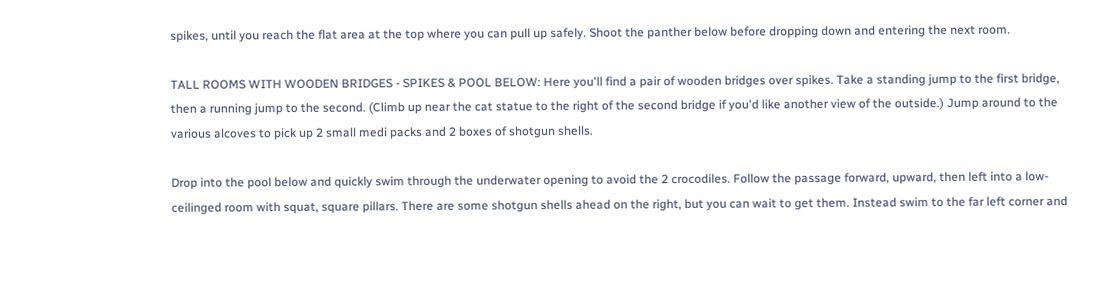spikes, until you reach the flat area at the top where you can pull up safely. Shoot the panther below before dropping down and entering the next room.

TALL ROOMS WITH WOODEN BRIDGES - SPIKES & POOL BELOW: Here you'll find a pair of wooden bridges over spikes. Take a standing jump to the first bridge, then a running jump to the second. (Climb up near the cat statue to the right of the second bridge if you'd like another view of the outside.) Jump around to the various alcoves to pick up 2 small medi packs and 2 boxes of shotgun shells.

Drop into the pool below and quickly swim through the underwater opening to avoid the 2 crocodiles. Follow the passage forward, upward, then left into a low-ceilinged room with squat, square pillars. There are some shotgun shells ahead on the right, but you can wait to get them. Instead swim to the far left corner and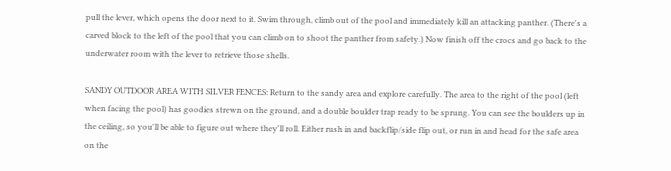pull the lever, which opens the door next to it. Swim through, climb out of the pool and immediately kill an attacking panther. (There's a carved block to the left of the pool that you can climb on to shoot the panther from safety.) Now finish off the crocs and go back to the underwater room with the lever to retrieve those shells.

SANDY OUTDOOR AREA WITH SILVER FENCES: Return to the sandy area and explore carefully. The area to the right of the pool (left when facing the pool) has goodies strewn on the ground, and a double boulder trap ready to be sprung. You can see the boulders up in the ceiling, so you'll be able to figure out where they'll roll. Either rush in and backflip/side flip out, or run in and head for the safe area on the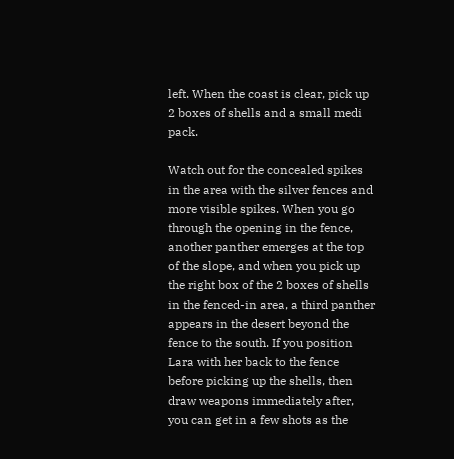left. When the coast is clear, pick up 2 boxes of shells and a small medi pack.

Watch out for the concealed spikes in the area with the silver fences and more visible spikes. When you go through the opening in the fence, another panther emerges at the top of the slope, and when you pick up the right box of the 2 boxes of shells in the fenced-in area, a third panther appears in the desert beyond the fence to the south. If you position Lara with her back to the fence before picking up the shells, then draw weapons immediately after, you can get in a few shots as the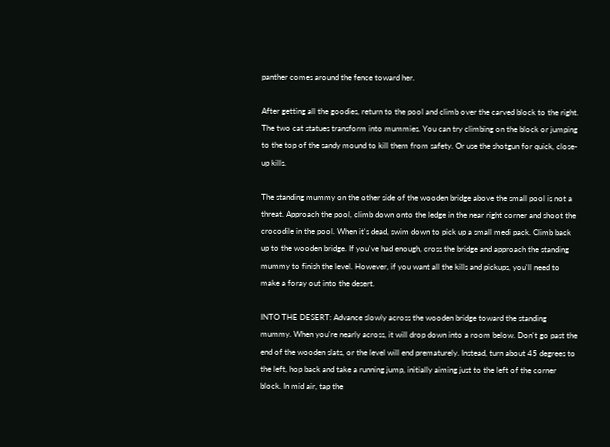panther comes around the fence toward her.

After getting all the goodies, return to the pool and climb over the carved block to the right. The two cat statues transform into mummies. You can try climbing on the block or jumping to the top of the sandy mound to kill them from safety. Or use the shotgun for quick, close-up kills.

The standing mummy on the other side of the wooden bridge above the small pool is not a threat. Approach the pool, climb down onto the ledge in the near right corner and shoot the crocodile in the pool. When it's dead, swim down to pick up a small medi pack. Climb back up to the wooden bridge. If you've had enough, cross the bridge and approach the standing mummy to finish the level. However, if you want all the kills and pickups, you'll need to make a foray out into the desert.

INTO THE DESERT: Advance slowly across the wooden bridge toward the standing mummy. When you're nearly across, it will drop down into a room below. Don't go past the end of the wooden slats, or the level will end prematurely. Instead, turn about 45 degrees to the left, hop back and take a running jump, initially aiming just to the left of the corner block. In mid air, tap the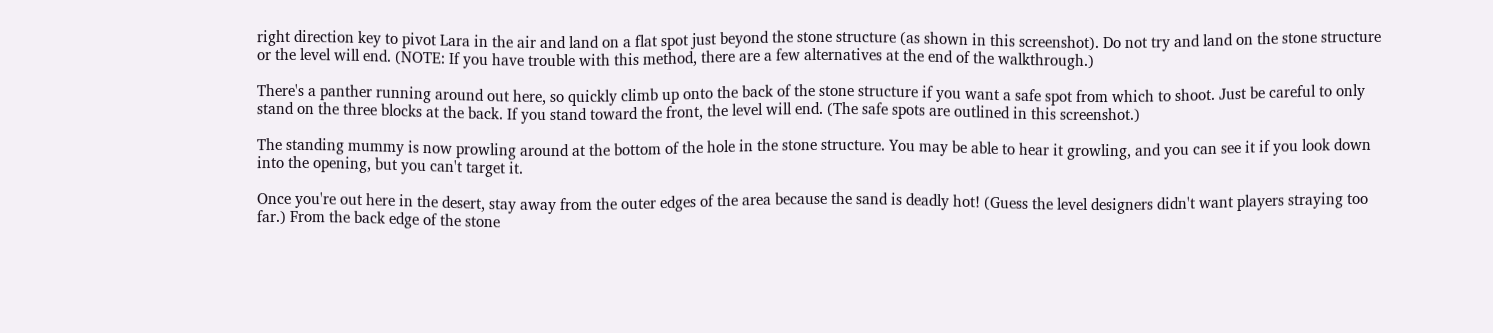right direction key to pivot Lara in the air and land on a flat spot just beyond the stone structure (as shown in this screenshot). Do not try and land on the stone structure or the level will end. (NOTE: If you have trouble with this method, there are a few alternatives at the end of the walkthrough.)

There's a panther running around out here, so quickly climb up onto the back of the stone structure if you want a safe spot from which to shoot. Just be careful to only stand on the three blocks at the back. If you stand toward the front, the level will end. (The safe spots are outlined in this screenshot.)

The standing mummy is now prowling around at the bottom of the hole in the stone structure. You may be able to hear it growling, and you can see it if you look down into the opening, but you can't target it.

Once you're out here in the desert, stay away from the outer edges of the area because the sand is deadly hot! (Guess the level designers didn't want players straying too far.) From the back edge of the stone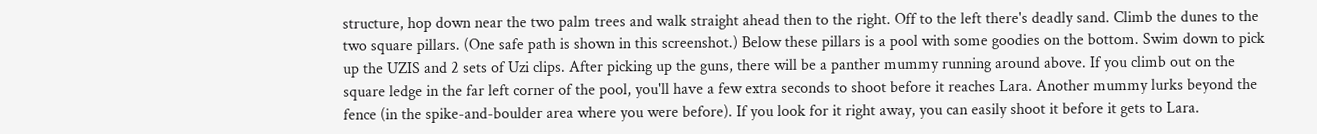structure, hop down near the two palm trees and walk straight ahead then to the right. Off to the left there's deadly sand. Climb the dunes to the two square pillars. (One safe path is shown in this screenshot.) Below these pillars is a pool with some goodies on the bottom. Swim down to pick up the UZIS and 2 sets of Uzi clips. After picking up the guns, there will be a panther mummy running around above. If you climb out on the square ledge in the far left corner of the pool, you'll have a few extra seconds to shoot before it reaches Lara. Another mummy lurks beyond the fence (in the spike-and-boulder area where you were before). If you look for it right away, you can easily shoot it before it gets to Lara.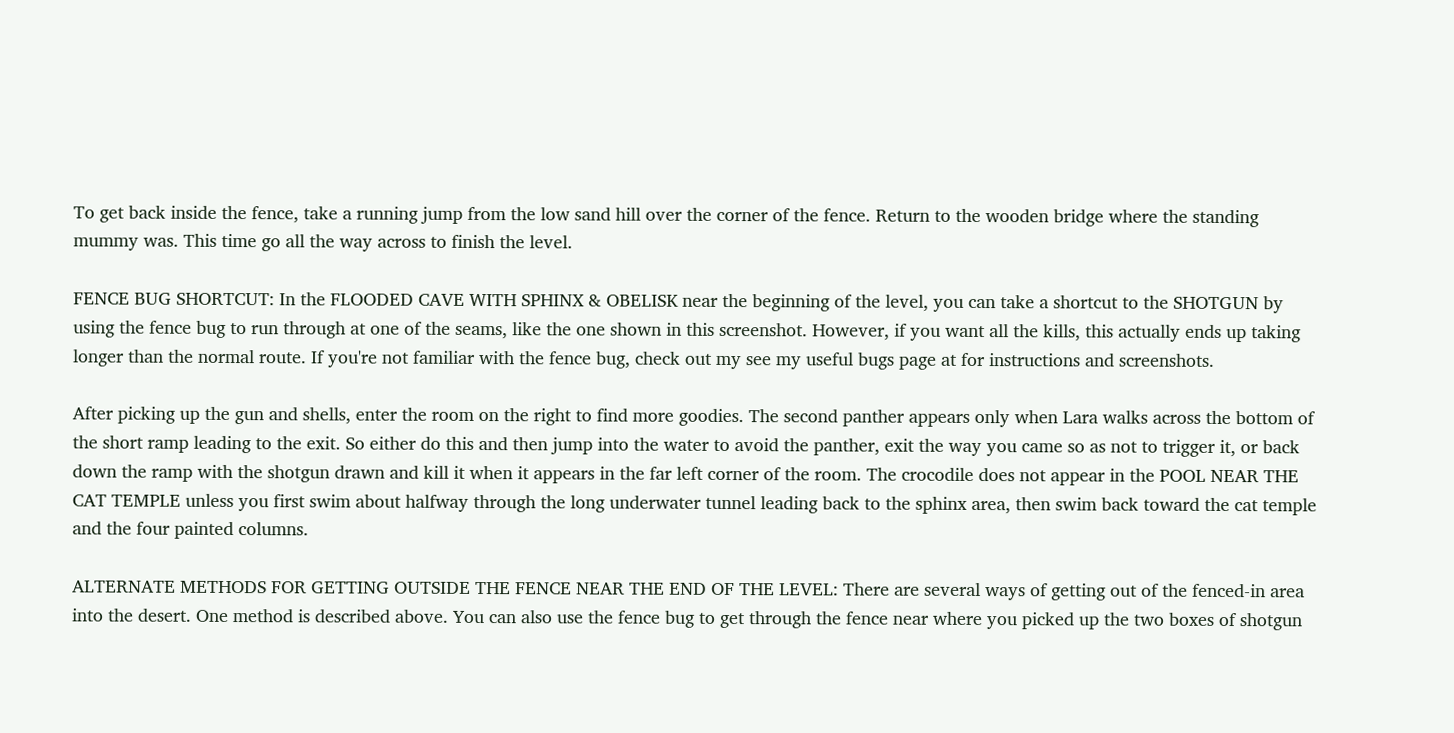To get back inside the fence, take a running jump from the low sand hill over the corner of the fence. Return to the wooden bridge where the standing mummy was. This time go all the way across to finish the level.

FENCE BUG SHORTCUT: In the FLOODED CAVE WITH SPHINX & OBELISK near the beginning of the level, you can take a shortcut to the SHOTGUN by using the fence bug to run through at one of the seams, like the one shown in this screenshot. However, if you want all the kills, this actually ends up taking longer than the normal route. If you're not familiar with the fence bug, check out my see my useful bugs page at for instructions and screenshots.

After picking up the gun and shells, enter the room on the right to find more goodies. The second panther appears only when Lara walks across the bottom of the short ramp leading to the exit. So either do this and then jump into the water to avoid the panther, exit the way you came so as not to trigger it, or back down the ramp with the shotgun drawn and kill it when it appears in the far left corner of the room. The crocodile does not appear in the POOL NEAR THE CAT TEMPLE unless you first swim about halfway through the long underwater tunnel leading back to the sphinx area, then swim back toward the cat temple and the four painted columns.

ALTERNATE METHODS FOR GETTING OUTSIDE THE FENCE NEAR THE END OF THE LEVEL: There are several ways of getting out of the fenced-in area into the desert. One method is described above. You can also use the fence bug to get through the fence near where you picked up the two boxes of shotgun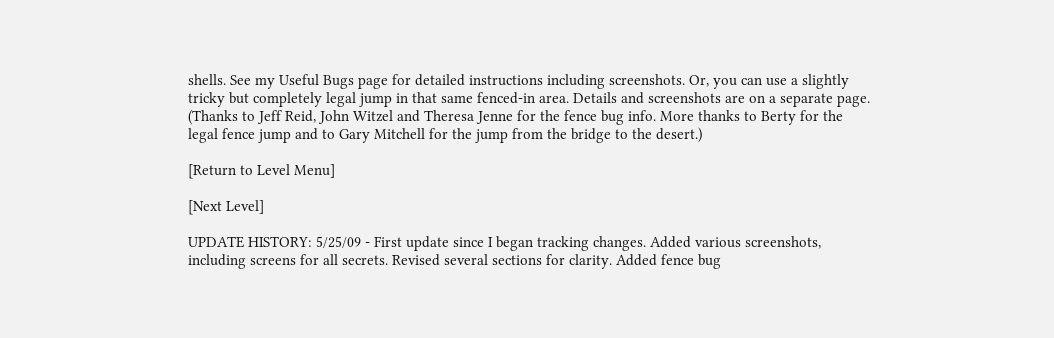shells. See my Useful Bugs page for detailed instructions including screenshots. Or, you can use a slightly tricky but completely legal jump in that same fenced-in area. Details and screenshots are on a separate page. (Thanks to Jeff Reid, John Witzel and Theresa Jenne for the fence bug info. More thanks to Berty for the legal fence jump and to Gary Mitchell for the jump from the bridge to the desert.)

[Return to Level Menu]

[Next Level]

UPDATE HISTORY: 5/25/09 - First update since I began tracking changes. Added various screenshots, including screens for all secrets. Revised several sections for clarity. Added fence bug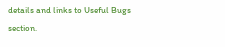details and links to Useful Bugs section.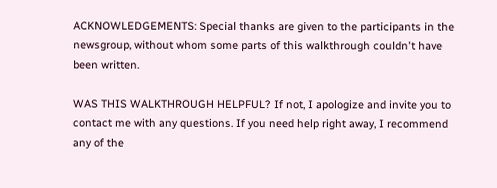ACKNOWLEDGEMENTS: Special thanks are given to the participants in the newsgroup, without whom some parts of this walkthrough couldn't have been written.

WAS THIS WALKTHROUGH HELPFUL? If not, I apologize and invite you to contact me with any questions. If you need help right away, I recommend any of the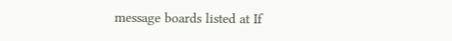message boards listed at If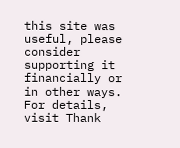this site was useful, please consider supporting it financially or in other ways. For details, visit Thank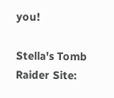you!

Stella's Tomb Raider Site: